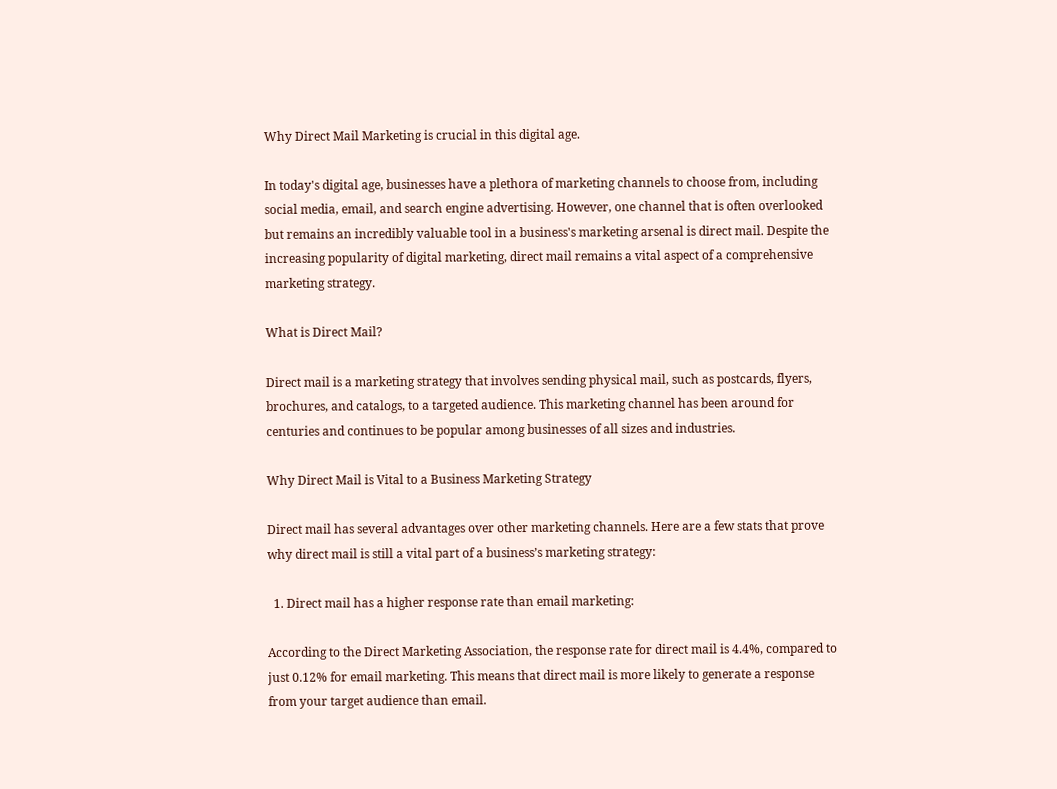Why Direct Mail Marketing is crucial in this digital age.

In today's digital age, businesses have a plethora of marketing channels to choose from, including social media, email, and search engine advertising. However, one channel that is often overlooked but remains an incredibly valuable tool in a business's marketing arsenal is direct mail. Despite the increasing popularity of digital marketing, direct mail remains a vital aspect of a comprehensive marketing strategy.

What is Direct Mail?

Direct mail is a marketing strategy that involves sending physical mail, such as postcards, flyers, brochures, and catalogs, to a targeted audience. This marketing channel has been around for centuries and continues to be popular among businesses of all sizes and industries.

Why Direct Mail is Vital to a Business Marketing Strategy

Direct mail has several advantages over other marketing channels. Here are a few stats that prove why direct mail is still a vital part of a business’s marketing strategy:

  1. Direct mail has a higher response rate than email marketing:

According to the Direct Marketing Association, the response rate for direct mail is 4.4%, compared to just 0.12% for email marketing. This means that direct mail is more likely to generate a response from your target audience than email.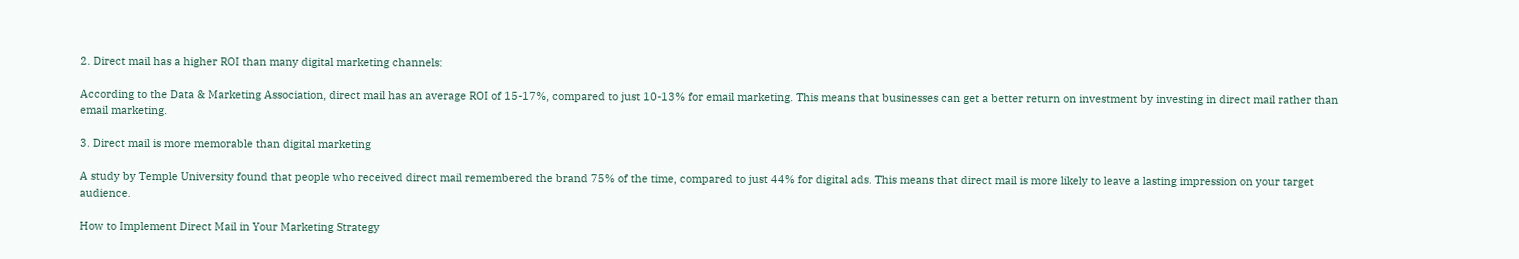2. Direct mail has a higher ROI than many digital marketing channels:

According to the Data & Marketing Association, direct mail has an average ROI of 15-17%, compared to just 10-13% for email marketing. This means that businesses can get a better return on investment by investing in direct mail rather than email marketing.

3. Direct mail is more memorable than digital marketing

A study by Temple University found that people who received direct mail remembered the brand 75% of the time, compared to just 44% for digital ads. This means that direct mail is more likely to leave a lasting impression on your target audience.

How to Implement Direct Mail in Your Marketing Strategy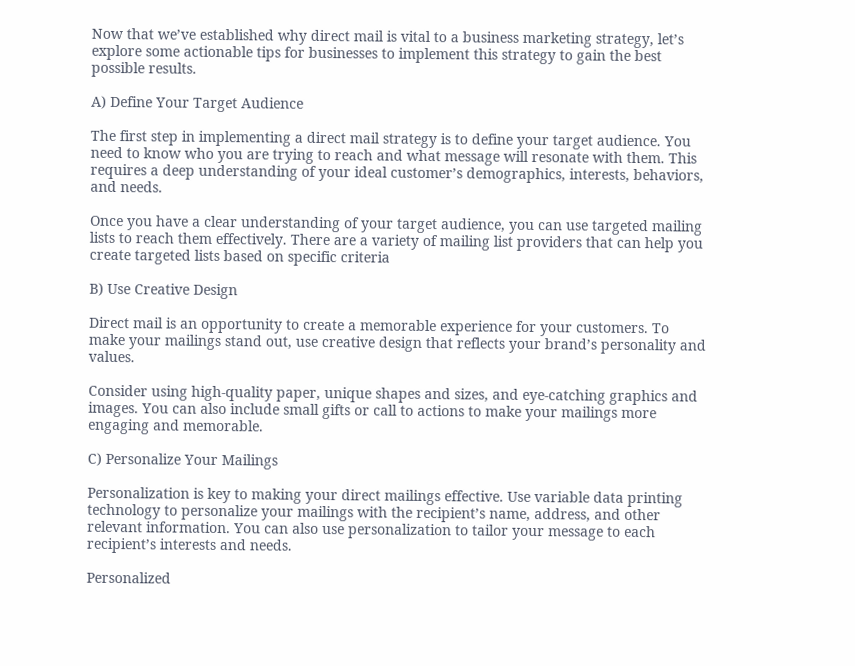Now that we’ve established why direct mail is vital to a business marketing strategy, let’s explore some actionable tips for businesses to implement this strategy to gain the best possible results.

A) Define Your Target Audience

The first step in implementing a direct mail strategy is to define your target audience. You need to know who you are trying to reach and what message will resonate with them. This requires a deep understanding of your ideal customer’s demographics, interests, behaviors, and needs.

Once you have a clear understanding of your target audience, you can use targeted mailing lists to reach them effectively. There are a variety of mailing list providers that can help you create targeted lists based on specific criteria

B) Use Creative Design

Direct mail is an opportunity to create a memorable experience for your customers. To make your mailings stand out, use creative design that reflects your brand’s personality and values.

Consider using high-quality paper, unique shapes and sizes, and eye-catching graphics and images. You can also include small gifts or call to actions to make your mailings more engaging and memorable.

C) Personalize Your Mailings

Personalization is key to making your direct mailings effective. Use variable data printing technology to personalize your mailings with the recipient’s name, address, and other relevant information. You can also use personalization to tailor your message to each recipient’s interests and needs.

Personalized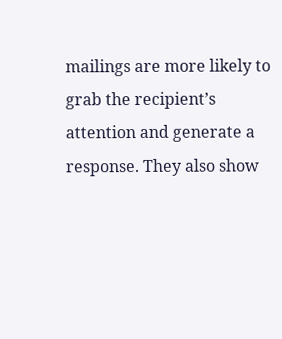mailings are more likely to grab the recipient’s attention and generate a response. They also show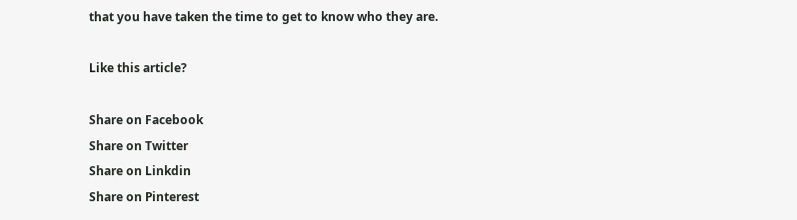that you have taken the time to get to know who they are.

Like this article?

Share on Facebook
Share on Twitter
Share on Linkdin
Share on Pinterest